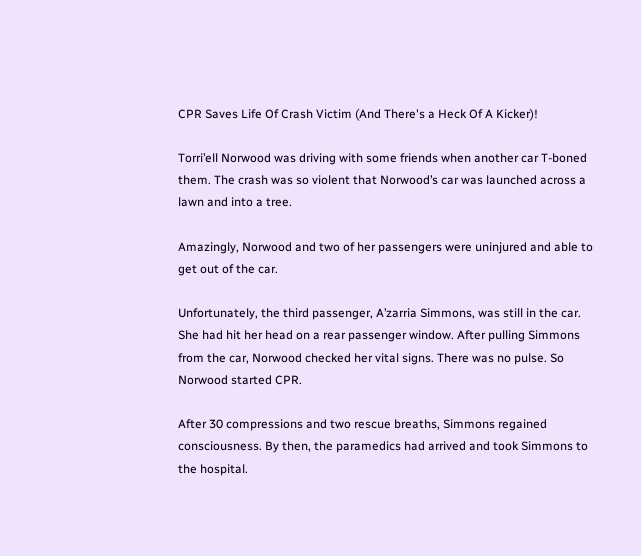CPR Saves Life Of Crash Victim (And There's a Heck Of A Kicker)!

Torri’ell Norwood was driving with some friends when another car T-boned them. The crash was so violent that Norwood’s car was launched across a lawn and into a tree.

Amazingly, Norwood and two of her passengers were uninjured and able to get out of the car.

Unfortunately, the third passenger, A’zarria Simmons, was still in the car. She had hit her head on a rear passenger window. After pulling Simmons from the car, Norwood checked her vital signs. There was no pulse. So Norwood started CPR.

After 30 compressions and two rescue breaths, Simmons regained consciousness. By then, the paramedics had arrived and took Simmons to the hospital.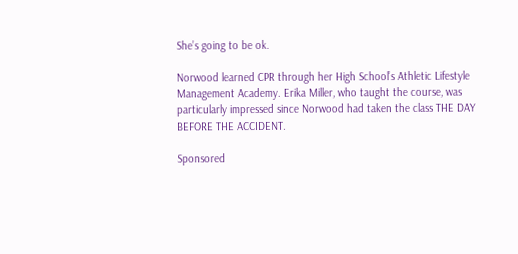She’s going to be ok.

Norwood learned CPR through her High School’s Athletic Lifestyle Management Academy. Erika Miller, who taught the course, was particularly impressed since Norwood had taken the class THE DAY BEFORE THE ACCIDENT.

Sponsored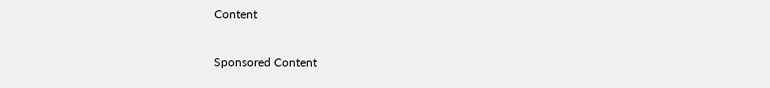Content

Sponsored Content